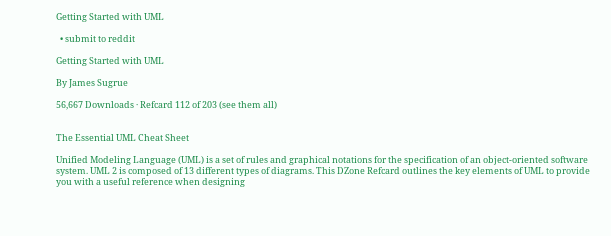Getting Started with UML

  • submit to reddit

Getting Started with UML

By James Sugrue

56,667 Downloads · Refcard 112 of 203 (see them all)


The Essential UML Cheat Sheet

Unified Modeling Language (UML) is a set of rules and graphical notations for the specification of an object-oriented software system. UML 2 is composed of 13 different types of diagrams. This DZone Refcard outlines the key elements of UML to provide you with a useful reference when designing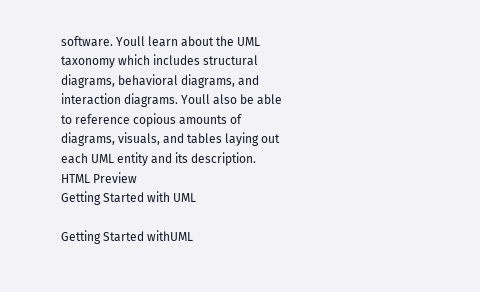software. Youll learn about the UML taxonomy which includes structural diagrams, behavioral diagrams, and interaction diagrams. Youll also be able to reference copious amounts of diagrams, visuals, and tables laying out each UML entity and its description.
HTML Preview
Getting Started with UML

Getting Started withUML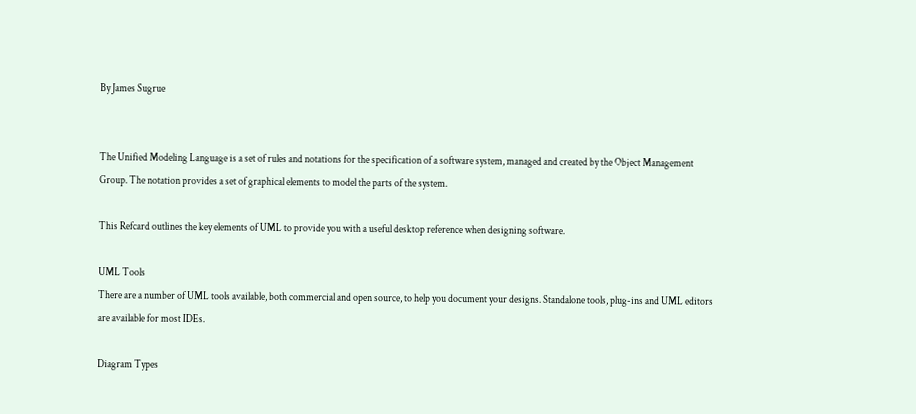By James Sugrue


The Unified Modeling Language is a set of rules and notations for the specification of a software system, managed and created by the Object Management Group. The notation provides a set of graphical elements to model the parts of the system.

This Refcard outlines the key elements of UML to provide you with a useful desktop reference when designing software.

UML Tools
There are a number of UML tools available, both commercial and open source, to help you document your designs. Standalone tools, plug-ins and UML editors are available for most IDEs.

Diagram Types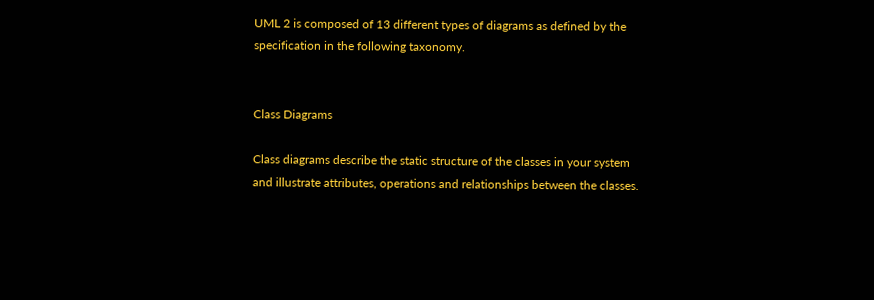UML 2 is composed of 13 different types of diagrams as defined by the specification in the following taxonomy.


Class Diagrams

Class diagrams describe the static structure of the classes in your system and illustrate attributes, operations and relationships between the classes.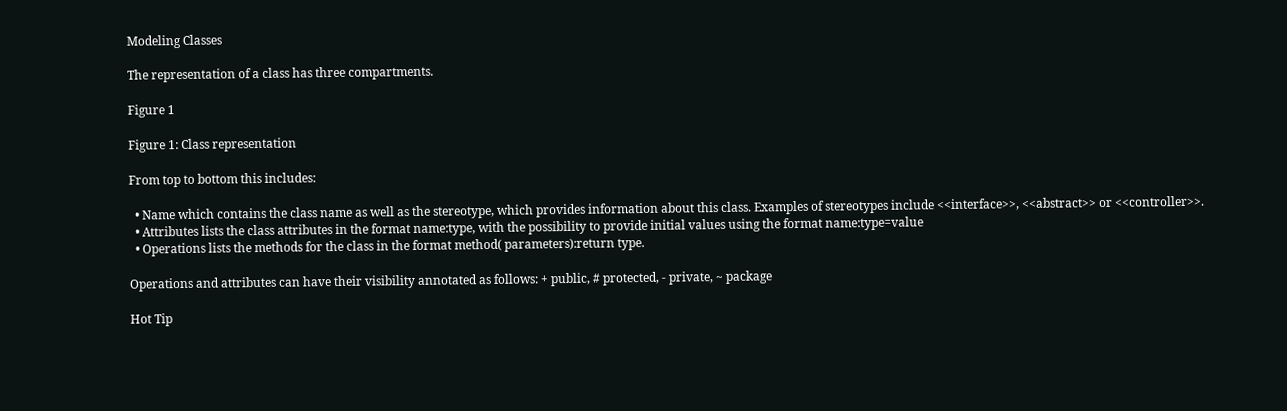Modeling Classes

The representation of a class has three compartments.

Figure 1

Figure 1: Class representation

From top to bottom this includes:

  • Name which contains the class name as well as the stereotype, which provides information about this class. Examples of stereotypes include <<interface>>, <<abstract>> or <<controller>>.
  • Attributes lists the class attributes in the format name:type, with the possibility to provide initial values using the format name:type=value
  • Operations lists the methods for the class in the format method( parameters):return type.

Operations and attributes can have their visibility annotated as follows: + public, # protected, - private, ~ package

Hot Tip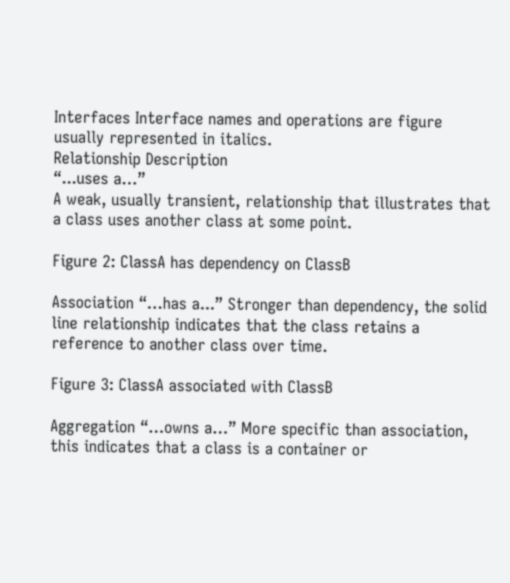Interfaces Interface names and operations are figure usually represented in italics.
Relationship Description
“...uses a…”
A weak, usually transient, relationship that illustrates that a class uses another class at some point.

Figure 2: ClassA has dependency on ClassB

Association “…has a...” Stronger than dependency, the solid line relationship indicates that the class retains a reference to another class over time.

Figure 3: ClassA associated with ClassB

Aggregation “…owns a…” More specific than association, this indicates that a class is a container or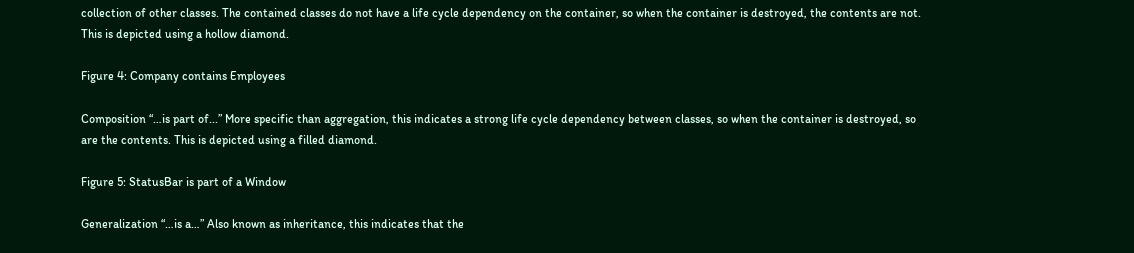collection of other classes. The contained classes do not have a life cycle dependency on the container, so when the container is destroyed, the contents are not. This is depicted using a hollow diamond.

Figure 4: Company contains Employees

Composition “…is part of...” More specific than aggregation, this indicates a strong life cycle dependency between classes, so when the container is destroyed, so are the contents. This is depicted using a filled diamond.

Figure 5: StatusBar is part of a Window

Generalization “…is a…” Also known as inheritance, this indicates that the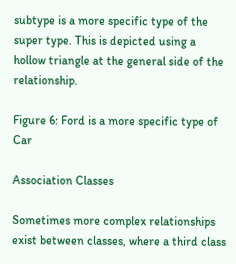subtype is a more specific type of the super type. This is depicted using a hollow triangle at the general side of the relationship.

Figure 6: Ford is a more specific type of Car

Association Classes

Sometimes more complex relationships exist between classes, where a third class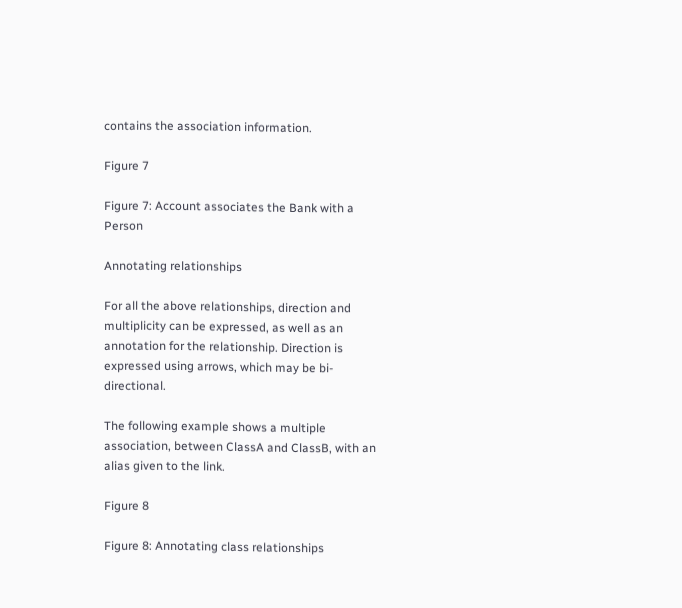contains the association information.

Figure 7

Figure 7: Account associates the Bank with a Person

Annotating relationships

For all the above relationships, direction and multiplicity can be expressed, as well as an annotation for the relationship. Direction is expressed using arrows, which may be bi-directional.

The following example shows a multiple association, between ClassA and ClassB, with an alias given to the link.

Figure 8

Figure 8: Annotating class relationships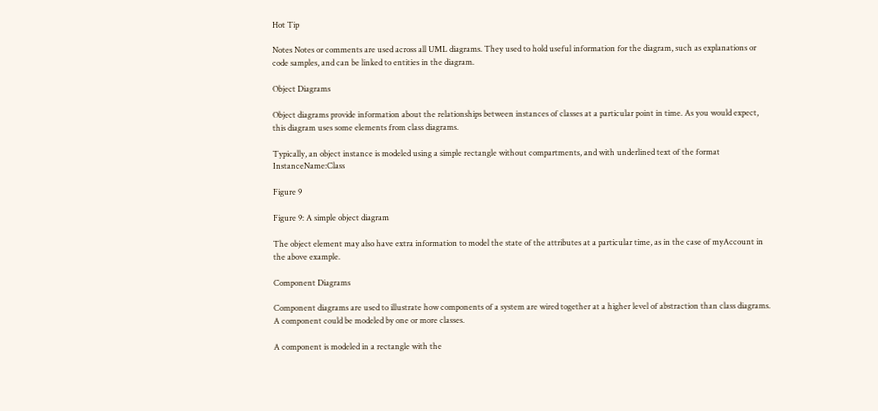Hot Tip

Notes Notes or comments are used across all UML diagrams. They used to hold useful information for the diagram, such as explanations or code samples, and can be linked to entities in the diagram.

Object Diagrams

Object diagrams provide information about the relationships between instances of classes at a particular point in time. As you would expect, this diagram uses some elements from class diagrams.

Typically, an object instance is modeled using a simple rectangle without compartments, and with underlined text of the format InstanceName:Class

Figure 9

Figure 9: A simple object diagram

The object element may also have extra information to model the state of the attributes at a particular time, as in the case of myAccount in the above example.

Component Diagrams

Component diagrams are used to illustrate how components of a system are wired together at a higher level of abstraction than class diagrams. A component could be modeled by one or more classes.

A component is modeled in a rectangle with the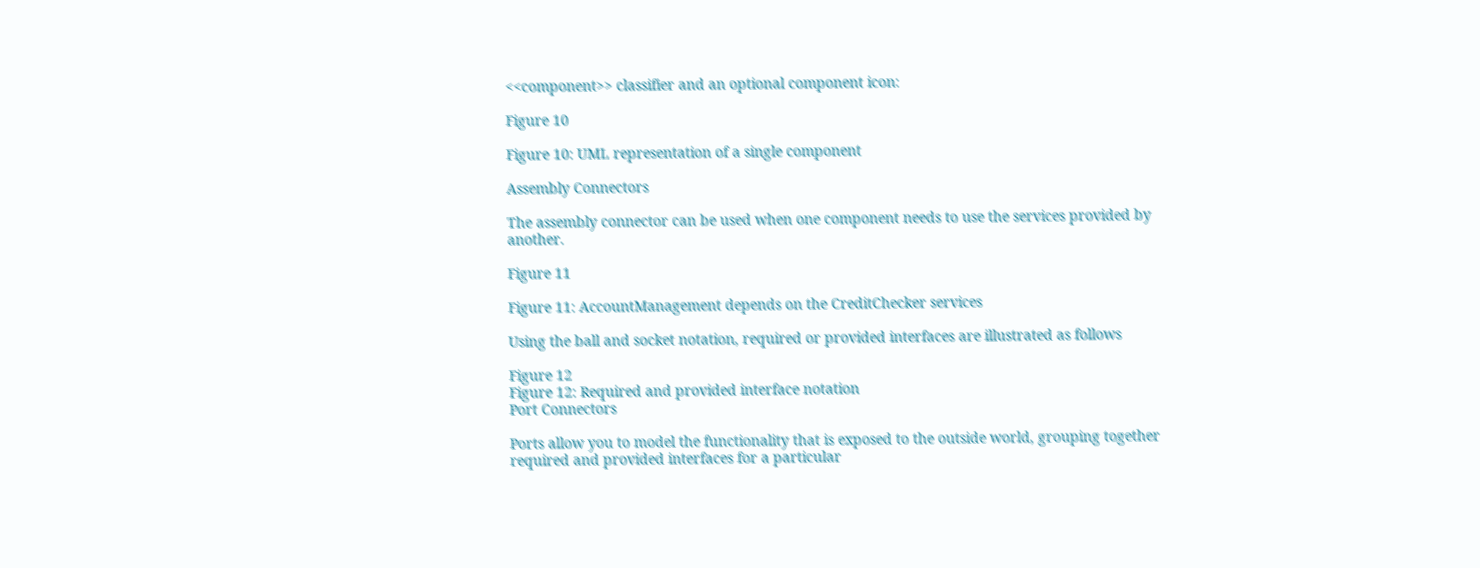<<component>> classifier and an optional component icon:

Figure 10

Figure 10: UML representation of a single component

Assembly Connectors

The assembly connector can be used when one component needs to use the services provided by another.

Figure 11

Figure 11: AccountManagement depends on the CreditChecker services

Using the ball and socket notation, required or provided interfaces are illustrated as follows

Figure 12
Figure 12: Required and provided interface notation
Port Connectors

Ports allow you to model the functionality that is exposed to the outside world, grouping together required and provided interfaces for a particular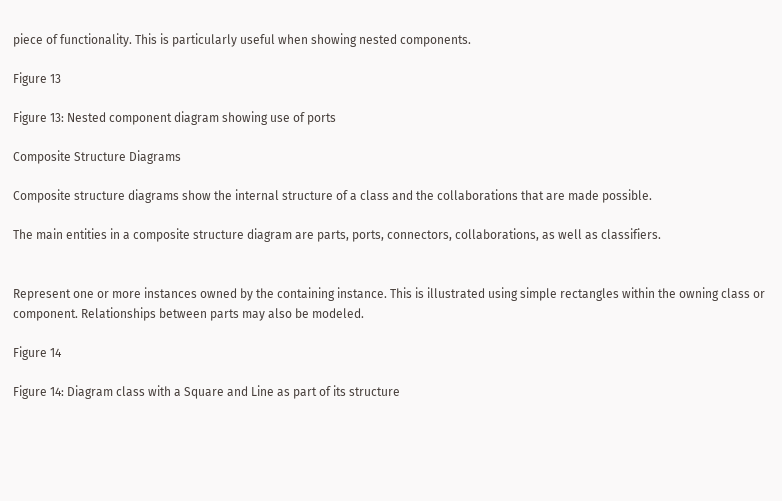piece of functionality. This is particularly useful when showing nested components.

Figure 13

Figure 13: Nested component diagram showing use of ports

Composite Structure Diagrams

Composite structure diagrams show the internal structure of a class and the collaborations that are made possible.

The main entities in a composite structure diagram are parts, ports, connectors, collaborations, as well as classifiers.


Represent one or more instances owned by the containing instance. This is illustrated using simple rectangles within the owning class or component. Relationships between parts may also be modeled.

Figure 14

Figure 14: Diagram class with a Square and Line as part of its structure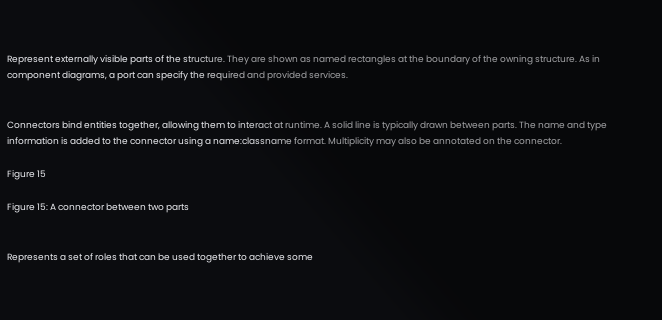Represent externally visible parts of the structure. They are shown as named rectangles at the boundary of the owning structure. As in component diagrams, a port can specify the required and provided services.


Connectors bind entities together, allowing them to interact at runtime. A solid line is typically drawn between parts. The name and type information is added to the connector using a name:classname format. Multiplicity may also be annotated on the connector.

Figure 15

Figure 15: A connector between two parts


Represents a set of roles that can be used together to achieve some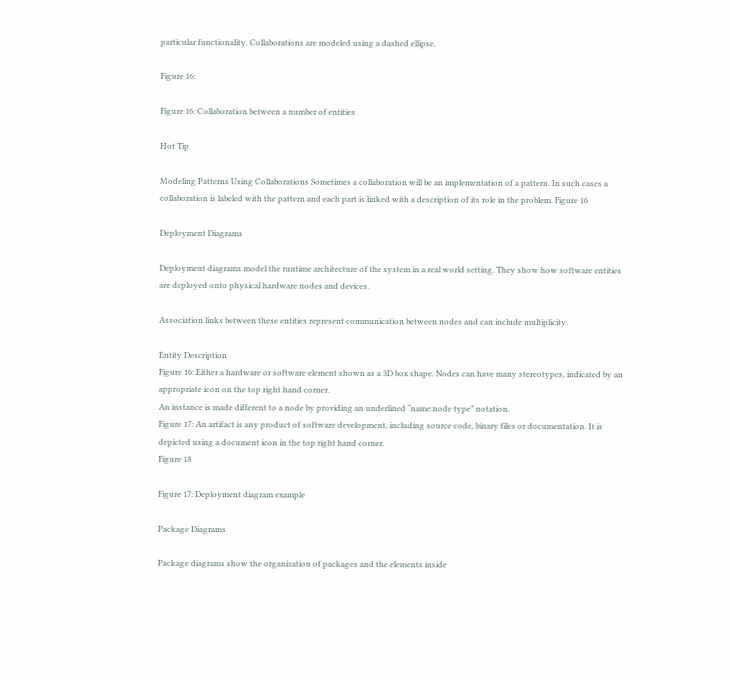particular functionality. Collaborations are modeled using a dashed ellipse.

Figure 16:

Figure 16: Collaboration between a number of entities

Hot Tip

Modeling Patterns Using Collaborations Sometimes a collaboration will be an implementation of a pattern. In such cases a collaboration is labeled with the pattern and each part is linked with a description of its role in the problem. Figure 16

Deployment Diagrams

Deployment diagrams model the runtime architecture of the system in a real world setting. They show how software entities are deployed onto physical hardware nodes and devices.

Association links between these entities represent communication between nodes and can include multiplicity.

Entity Description
Figure 16: Either a hardware or software element shown as a 3D box shape. Nodes can have many stereotypes, indicated by an appropriate icon on the top right hand corner.
An instance is made different to a node by providing an underlined “name:node type” notation.
Figure 17: An artifact is any product of software development, including source code, binary files or documentation. It is depicted using a document icon in the top right hand corner.
Figure 18

Figure 17: Deployment diagram example

Package Diagrams

Package diagrams show the organization of packages and the elements inside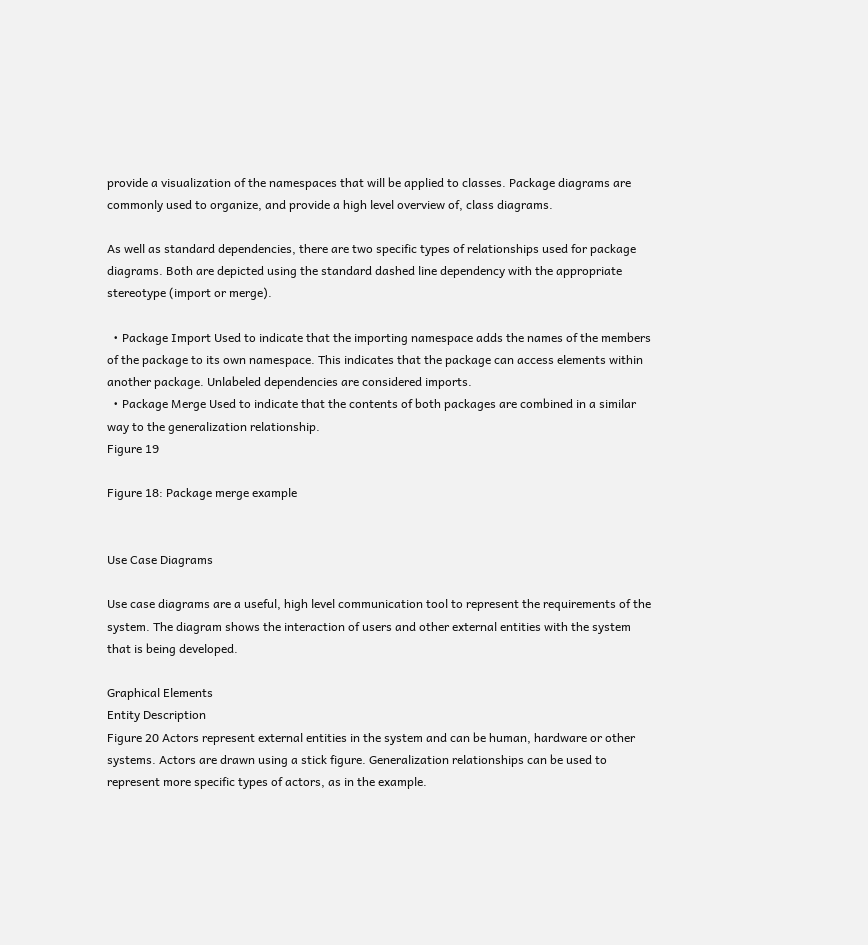provide a visualization of the namespaces that will be applied to classes. Package diagrams are commonly used to organize, and provide a high level overview of, class diagrams.

As well as standard dependencies, there are two specific types of relationships used for package diagrams. Both are depicted using the standard dashed line dependency with the appropriate stereotype (import or merge).

  • Package Import Used to indicate that the importing namespace adds the names of the members of the package to its own namespace. This indicates that the package can access elements within another package. Unlabeled dependencies are considered imports.
  • Package Merge Used to indicate that the contents of both packages are combined in a similar way to the generalization relationship.
Figure 19

Figure 18: Package merge example


Use Case Diagrams

Use case diagrams are a useful, high level communication tool to represent the requirements of the system. The diagram shows the interaction of users and other external entities with the system that is being developed.

Graphical Elements
Entity Description
Figure 20 Actors represent external entities in the system and can be human, hardware or other systems. Actors are drawn using a stick figure. Generalization relationships can be used to represent more specific types of actors, as in the example.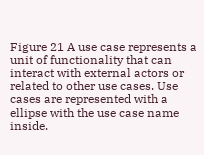Figure 21 A use case represents a unit of functionality that can interact with external actors or related to other use cases. Use cases are represented with a ellipse with the use case name inside.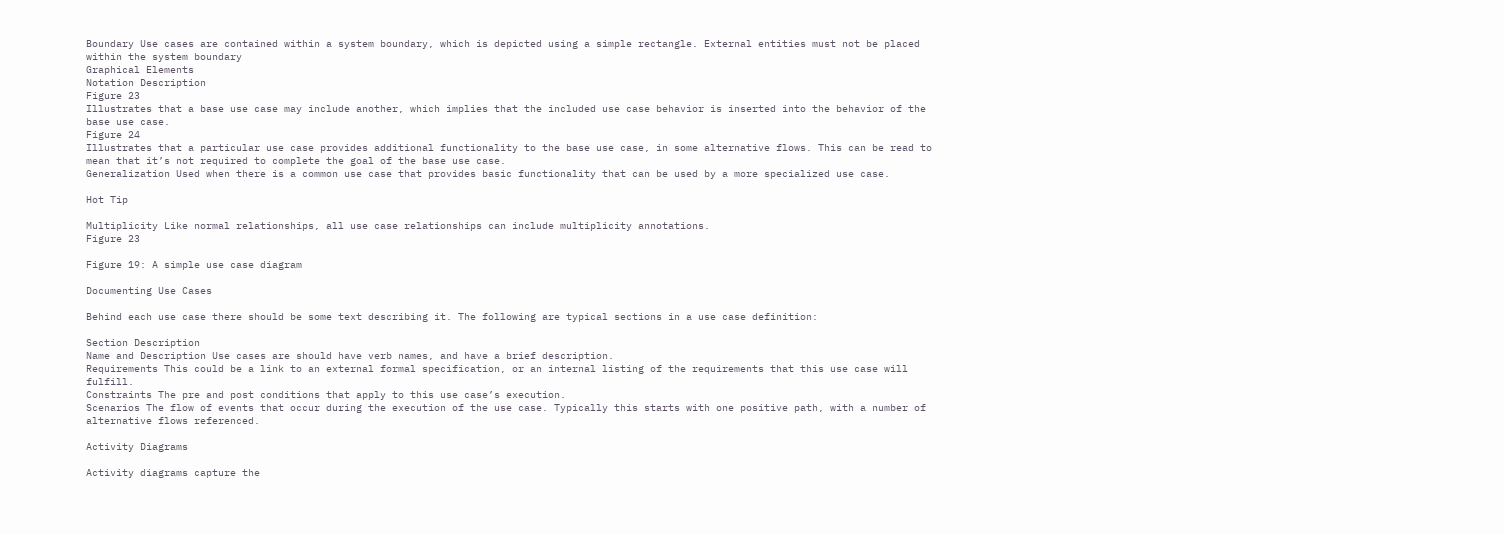Boundary Use cases are contained within a system boundary, which is depicted using a simple rectangle. External entities must not be placed within the system boundary
Graphical Elements
Notation Description
Figure 23
Illustrates that a base use case may include another, which implies that the included use case behavior is inserted into the behavior of the base use case.
Figure 24
Illustrates that a particular use case provides additional functionality to the base use case, in some alternative flows. This can be read to mean that it’s not required to complete the goal of the base use case.
Generalization Used when there is a common use case that provides basic functionality that can be used by a more specialized use case.

Hot Tip

Multiplicity Like normal relationships, all use case relationships can include multiplicity annotations.
Figure 23

Figure 19: A simple use case diagram

Documenting Use Cases

Behind each use case there should be some text describing it. The following are typical sections in a use case definition:

Section Description
Name and Description Use cases are should have verb names, and have a brief description.
Requirements This could be a link to an external formal specification, or an internal listing of the requirements that this use case will fulfill.
Constraints The pre and post conditions that apply to this use case’s execution.
Scenarios The flow of events that occur during the execution of the use case. Typically this starts with one positive path, with a number of alternative flows referenced.

Activity Diagrams

Activity diagrams capture the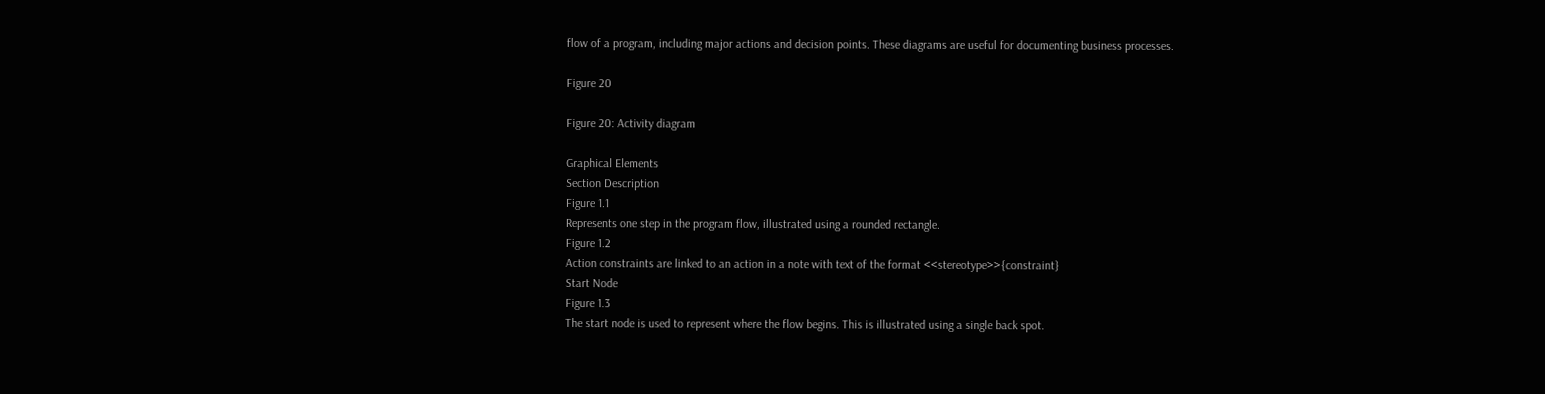flow of a program, including major actions and decision points. These diagrams are useful for documenting business processes.

Figure 20

Figure 20: Activity diagram

Graphical Elements
Section Description
Figure 1.1
Represents one step in the program flow, illustrated using a rounded rectangle.
Figure 1.2
Action constraints are linked to an action in a note with text of the format <<stereotype>>{constraint}
Start Node
Figure 1.3
The start node is used to represent where the flow begins. This is illustrated using a single back spot.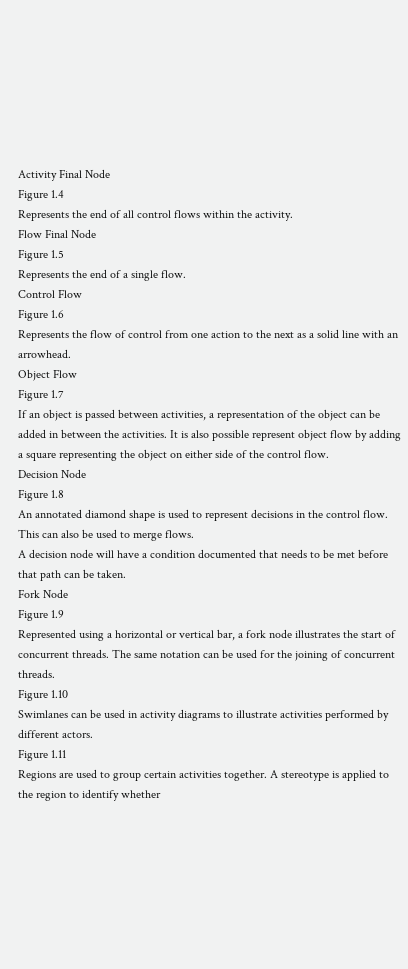Activity Final Node
Figure 1.4
Represents the end of all control flows within the activity.
Flow Final Node
Figure 1.5
Represents the end of a single flow.
Control Flow
Figure 1.6
Represents the flow of control from one action to the next as a solid line with an arrowhead.
Object Flow
Figure 1.7
If an object is passed between activities, a representation of the object can be added in between the activities. It is also possible represent object flow by adding a square representing the object on either side of the control flow.
Decision Node
Figure 1.8
An annotated diamond shape is used to represent decisions in the control flow. This can also be used to merge flows.
A decision node will have a condition documented that needs to be met before that path can be taken.
Fork Node
Figure 1.9
Represented using a horizontal or vertical bar, a fork node illustrates the start of concurrent threads. The same notation can be used for the joining of concurrent threads.
Figure 1.10
Swimlanes can be used in activity diagrams to illustrate activities performed by different actors.
Figure 1.11
Regions are used to group certain activities together. A stereotype is applied to the region to identify whether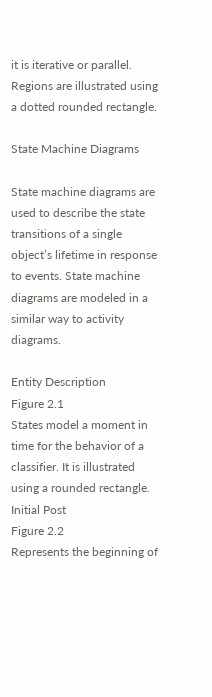it is iterative or parallel. Regions are illustrated using a dotted rounded rectangle.

State Machine Diagrams

State machine diagrams are used to describe the state transitions of a single object’s lifetime in response to events. State machine diagrams are modeled in a similar way to activity diagrams.

Entity Description
Figure 2.1
States model a moment in time for the behavior of a classifier. It is illustrated using a rounded rectangle.
Initial Post
Figure 2.2
Represents the beginning of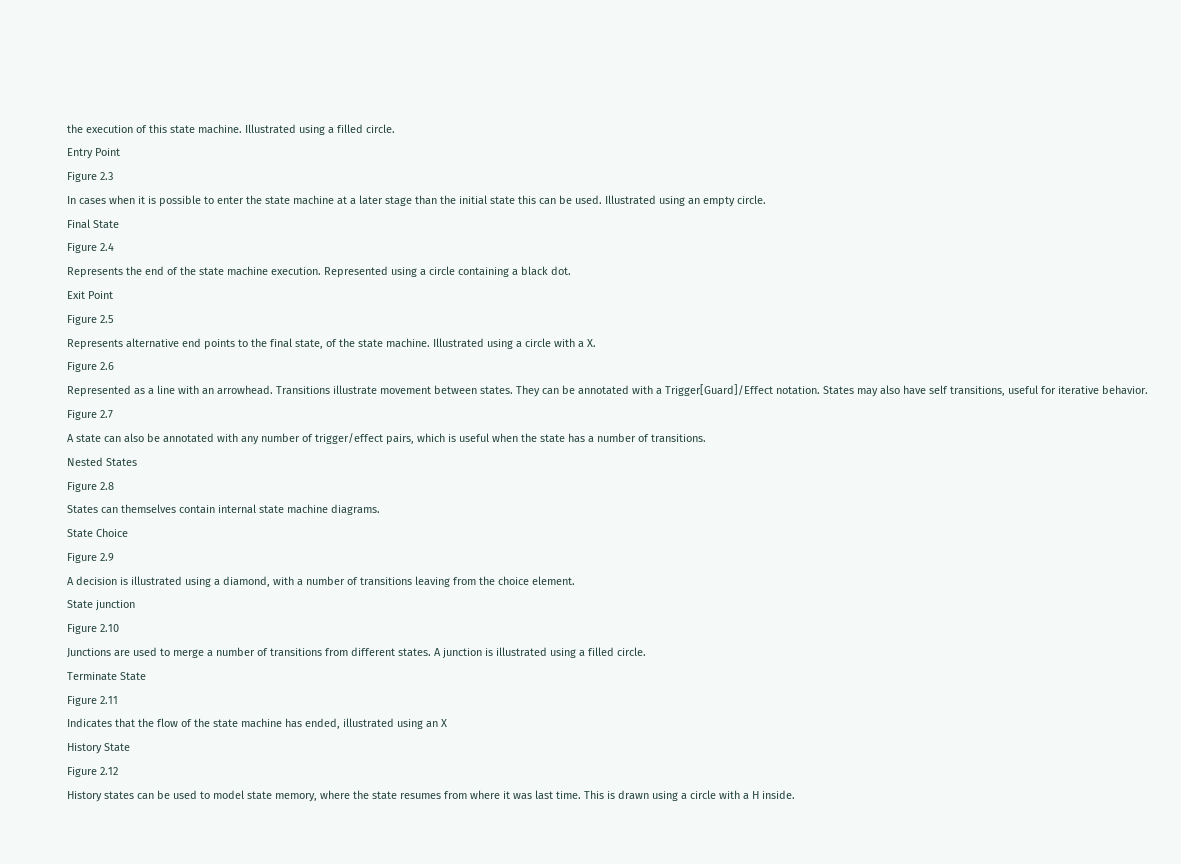the execution of this state machine. Illustrated using a filled circle.
Entry Point
Figure 2.3
In cases when it is possible to enter the state machine at a later stage than the initial state this can be used. Illustrated using an empty circle.
Final State
Figure 2.4
Represents the end of the state machine execution. Represented using a circle containing a black dot.
Exit Point
Figure 2.5
Represents alternative end points to the final state, of the state machine. Illustrated using a circle with a X.
Figure 2.6
Represented as a line with an arrowhead. Transitions illustrate movement between states. They can be annotated with a Trigger[Guard]/Effect notation. States may also have self transitions, useful for iterative behavior.
Figure 2.7
A state can also be annotated with any number of trigger/effect pairs, which is useful when the state has a number of transitions.
Nested States
Figure 2.8
States can themselves contain internal state machine diagrams.
State Choice
Figure 2.9
A decision is illustrated using a diamond, with a number of transitions leaving from the choice element.
State junction
Figure 2.10
Junctions are used to merge a number of transitions from different states. A junction is illustrated using a filled circle.
Terminate State
Figure 2.11
Indicates that the flow of the state machine has ended, illustrated using an X
History State
Figure 2.12
History states can be used to model state memory, where the state resumes from where it was last time. This is drawn using a circle with a H inside.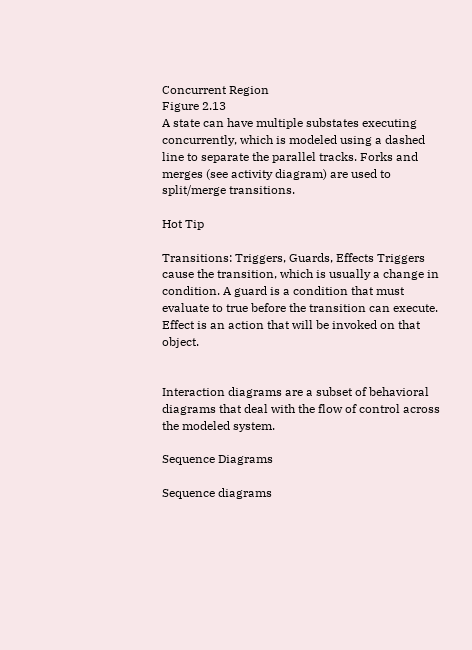Concurrent Region
Figure 2.13
A state can have multiple substates executing concurrently, which is modeled using a dashed line to separate the parallel tracks. Forks and merges (see activity diagram) are used to split/merge transitions.

Hot Tip

Transitions: Triggers, Guards, Effects Triggers cause the transition, which is usually a change in condition. A guard is a condition that must evaluate to true before the transition can execute. Effect is an action that will be invoked on that object.


Interaction diagrams are a subset of behavioral diagrams that deal with the flow of control across the modeled system.

Sequence Diagrams

Sequence diagrams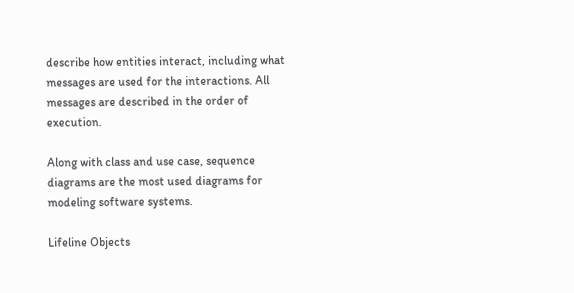describe how entities interact, including what messages are used for the interactions. All messages are described in the order of execution.

Along with class and use case, sequence diagrams are the most used diagrams for modeling software systems.

Lifeline Objects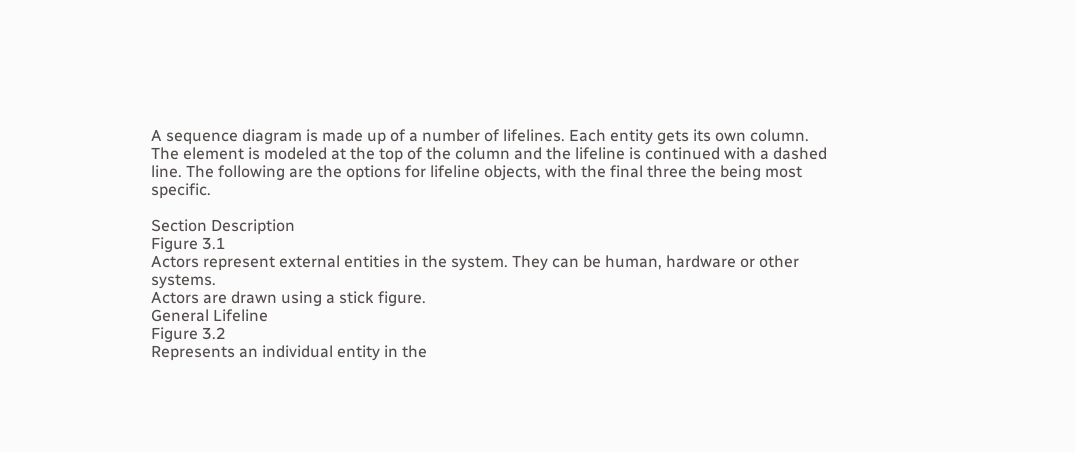A sequence diagram is made up of a number of lifelines. Each entity gets its own column. The element is modeled at the top of the column and the lifeline is continued with a dashed line. The following are the options for lifeline objects, with the final three the being most specific.

Section Description
Figure 3.1
Actors represent external entities in the system. They can be human, hardware or other systems.
Actors are drawn using a stick figure.
General Lifeline
Figure 3.2
Represents an individual entity in the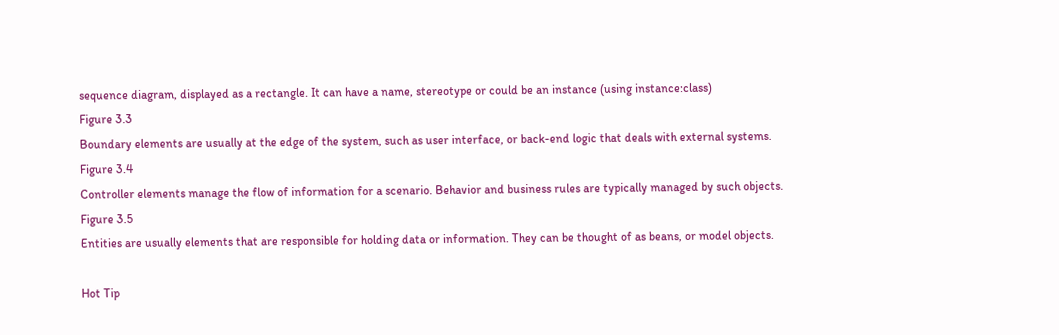sequence diagram, displayed as a rectangle. It can have a name, stereotype or could be an instance (using instance:class)
Figure 3.3
Boundary elements are usually at the edge of the system, such as user interface, or back-end logic that deals with external systems.
Figure 3.4
Controller elements manage the flow of information for a scenario. Behavior and business rules are typically managed by such objects.
Figure 3.5
Entities are usually elements that are responsible for holding data or information. They can be thought of as beans, or model objects.

Hot Tip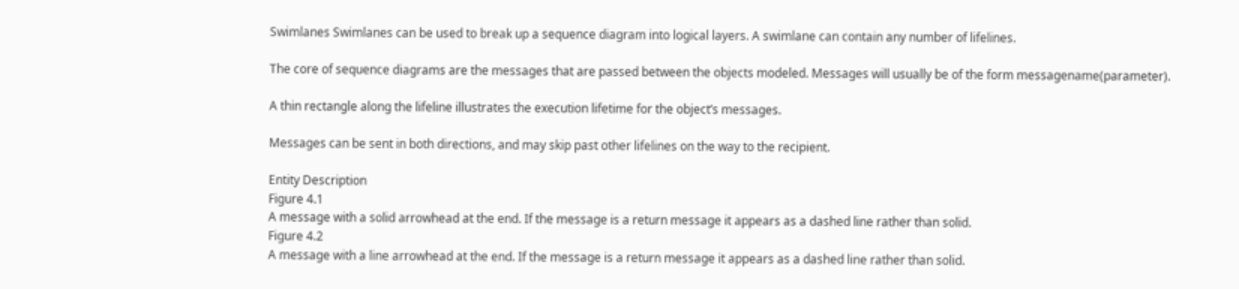Swimlanes Swimlanes can be used to break up a sequence diagram into logical layers. A swimlane can contain any number of lifelines.

The core of sequence diagrams are the messages that are passed between the objects modeled. Messages will usually be of the form messagename(parameter).

A thin rectangle along the lifeline illustrates the execution lifetime for the object’s messages.

Messages can be sent in both directions, and may skip past other lifelines on the way to the recipient.

Entity Description
Figure 4.1
A message with a solid arrowhead at the end. If the message is a return message it appears as a dashed line rather than solid.
Figure 4.2
A message with a line arrowhead at the end. If the message is a return message it appears as a dashed line rather than solid.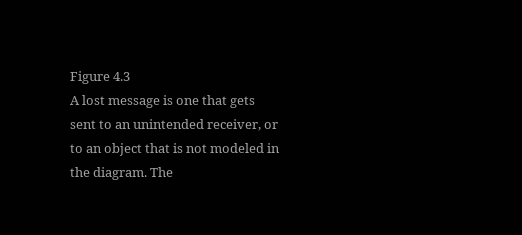Figure 4.3
A lost message is one that gets sent to an unintended receiver, or to an object that is not modeled in the diagram. The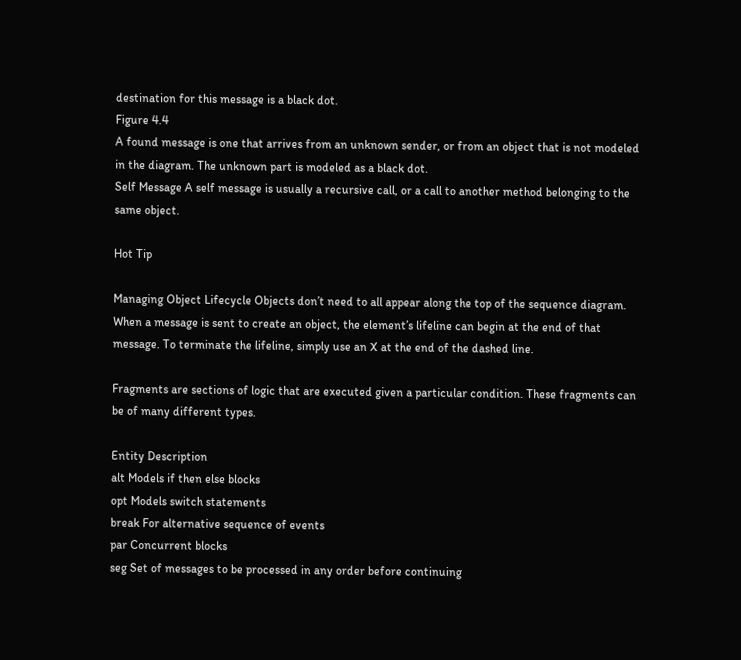destination for this message is a black dot.
Figure 4.4
A found message is one that arrives from an unknown sender, or from an object that is not modeled in the diagram. The unknown part is modeled as a black dot.
Self Message A self message is usually a recursive call, or a call to another method belonging to the same object.

Hot Tip

Managing Object Lifecycle Objects don’t need to all appear along the top of the sequence diagram. When a message is sent to create an object, the element’s lifeline can begin at the end of that message. To terminate the lifeline, simply use an X at the end of the dashed line.

Fragments are sections of logic that are executed given a particular condition. These fragments can be of many different types.

Entity Description
alt Models if then else blocks
opt Models switch statements
break For alternative sequence of events
par Concurrent blocks
seg Set of messages to be processed in any order before continuing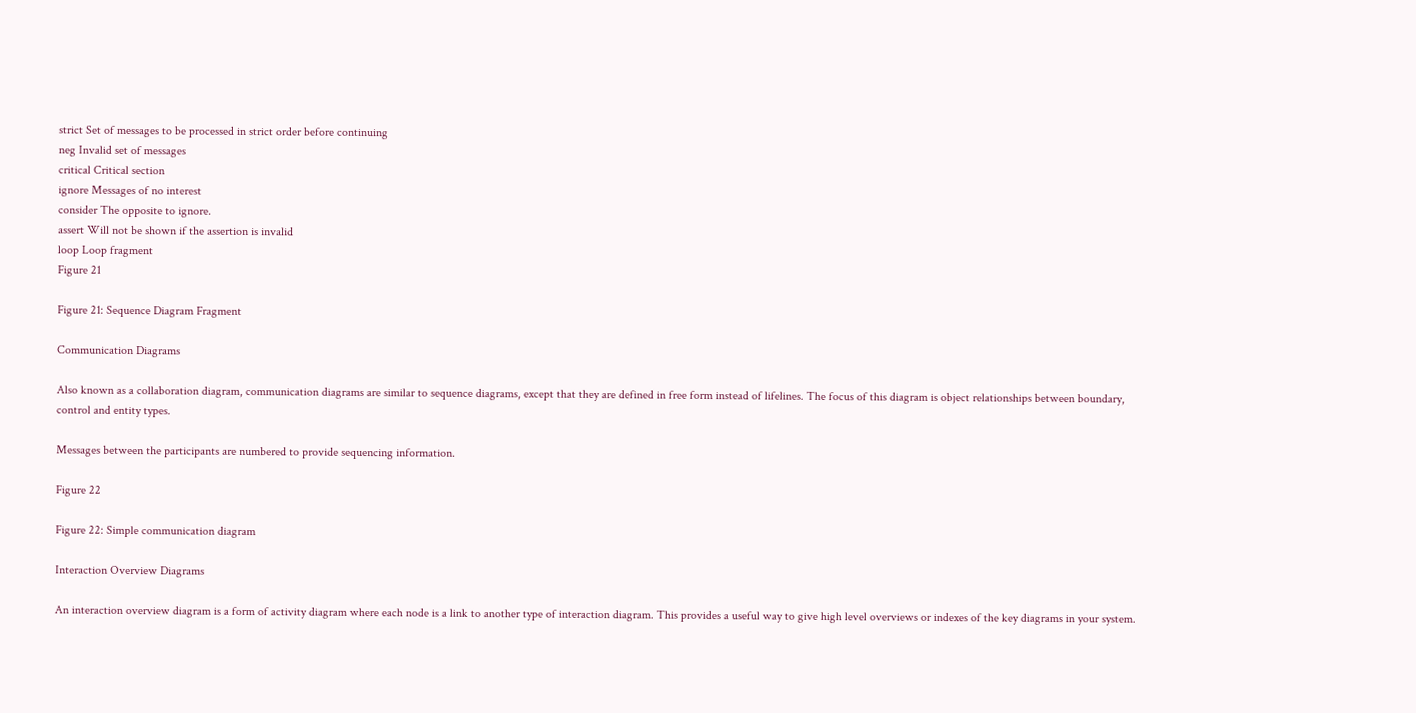strict Set of messages to be processed in strict order before continuing
neg Invalid set of messages
critical Critical section
ignore Messages of no interest
consider The opposite to ignore.
assert Will not be shown if the assertion is invalid
loop Loop fragment
Figure 21

Figure 21: Sequence Diagram Fragment

Communication Diagrams

Also known as a collaboration diagram, communication diagrams are similar to sequence diagrams, except that they are defined in free form instead of lifelines. The focus of this diagram is object relationships between boundary, control and entity types.

Messages between the participants are numbered to provide sequencing information.

Figure 22

Figure 22: Simple communication diagram

Interaction Overview Diagrams

An interaction overview diagram is a form of activity diagram where each node is a link to another type of interaction diagram. This provides a useful way to give high level overviews or indexes of the key diagrams in your system.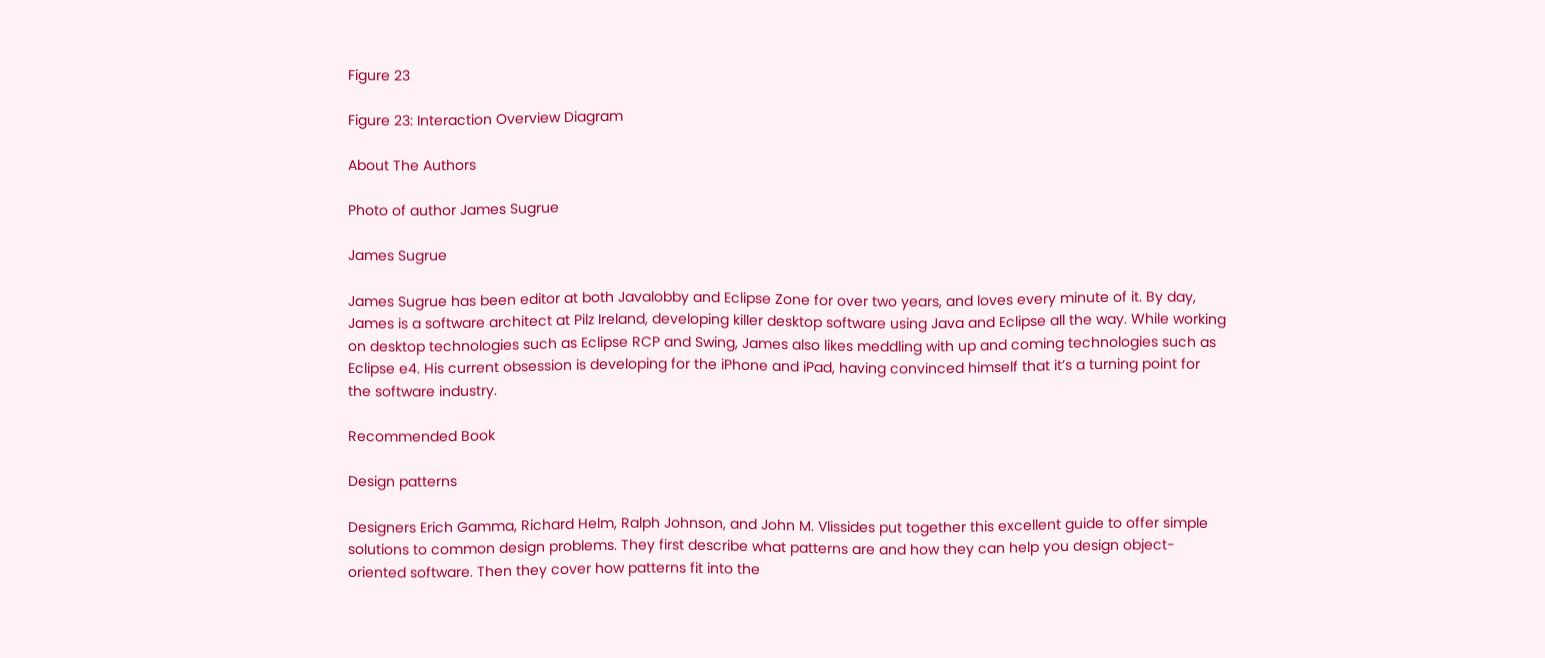Figure 23

Figure 23: Interaction Overview Diagram

About The Authors

Photo of author James Sugrue

James Sugrue

James Sugrue has been editor at both Javalobby and Eclipse Zone for over two years, and loves every minute of it. By day, James is a software architect at Pilz Ireland, developing killer desktop software using Java and Eclipse all the way. While working on desktop technologies such as Eclipse RCP and Swing, James also likes meddling with up and coming technologies such as Eclipse e4. His current obsession is developing for the iPhone and iPad, having convinced himself that it’s a turning point for the software industry.

Recommended Book

Design patterns

Designers Erich Gamma, Richard Helm, Ralph Johnson, and John M. Vlissides put together this excellent guide to offer simple solutions to common design problems. They first describe what patterns are and how they can help you design object-oriented software. Then they cover how patterns fit into the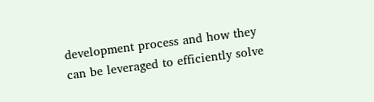development process and how they can be leveraged to efficiently solve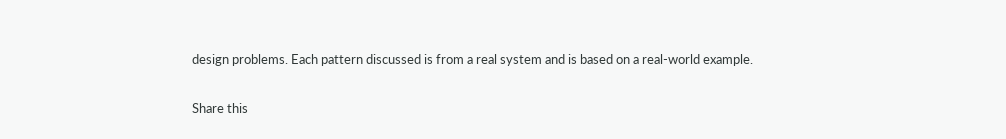design problems. Each pattern discussed is from a real system and is based on a real-world example.

Share this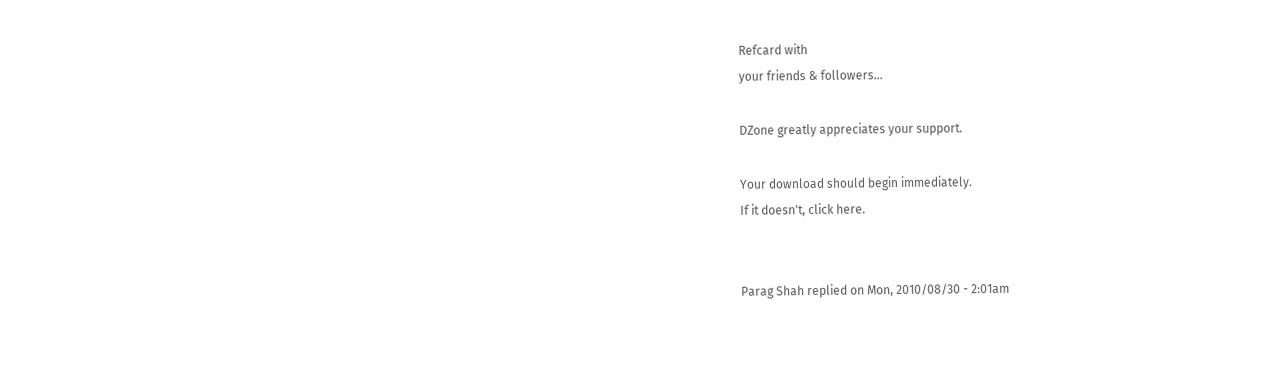Refcard with
your friends & followers...

DZone greatly appreciates your support.

Your download should begin immediately.
If it doesn't, click here.


Parag Shah replied on Mon, 2010/08/30 - 2:01am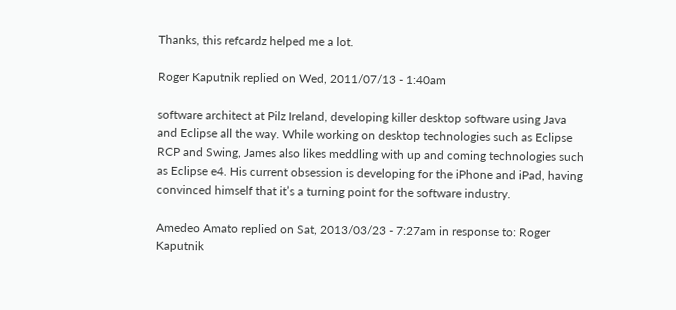Thanks, this refcardz helped me a lot.

Roger Kaputnik replied on Wed, 2011/07/13 - 1:40am

software architect at Pilz Ireland, developing killer desktop software using Java and Eclipse all the way. While working on desktop technologies such as Eclipse RCP and Swing, James also likes meddling with up and coming technologies such as Eclipse e4. His current obsession is developing for the iPhone and iPad, having convinced himself that it’s a turning point for the software industry.

Amedeo Amato replied on Sat, 2013/03/23 - 7:27am in response to: Roger Kaputnik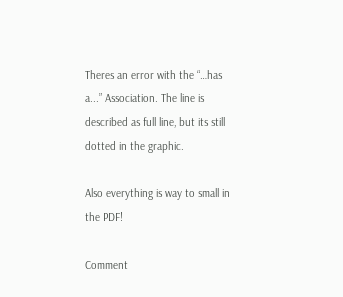Theres an error with the “…has a...” Association. The line is described as full line, but its still dotted in the graphic.

Also everything is way to small in the PDF!

Comment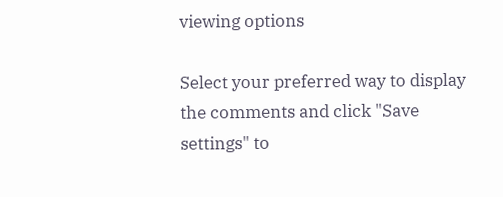viewing options

Select your preferred way to display the comments and click "Save settings" to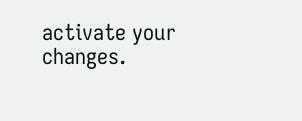activate your changes.